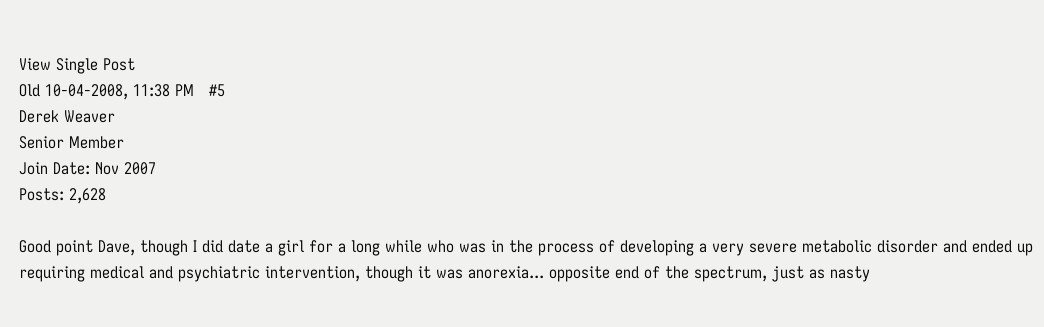View Single Post
Old 10-04-2008, 11:38 PM   #5
Derek Weaver
Senior Member
Join Date: Nov 2007
Posts: 2,628

Good point Dave, though I did date a girl for a long while who was in the process of developing a very severe metabolic disorder and ended up requiring medical and psychiatric intervention, though it was anorexia... opposite end of the spectrum, just as nasty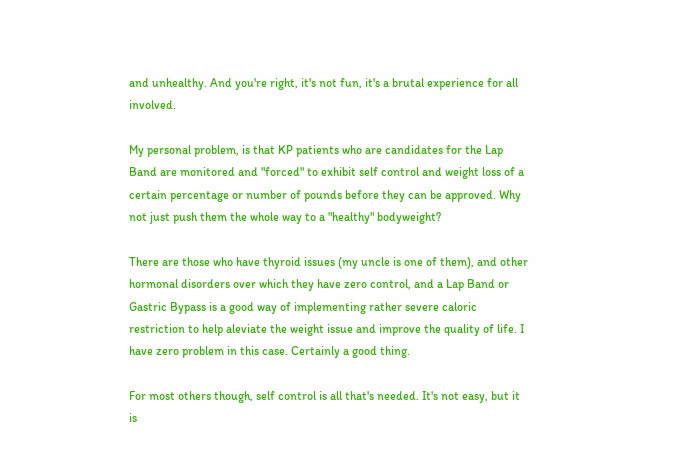and unhealthy. And you're right, it's not fun, it's a brutal experience for all involved.

My personal problem, is that KP patients who are candidates for the Lap Band are monitored and "forced" to exhibit self control and weight loss of a certain percentage or number of pounds before they can be approved. Why not just push them the whole way to a "healthy" bodyweight?

There are those who have thyroid issues (my uncle is one of them), and other hormonal disorders over which they have zero control, and a Lap Band or Gastric Bypass is a good way of implementing rather severe caloric restriction to help aleviate the weight issue and improve the quality of life. I have zero problem in this case. Certainly a good thing.

For most others though, self control is all that's needed. It's not easy, but it is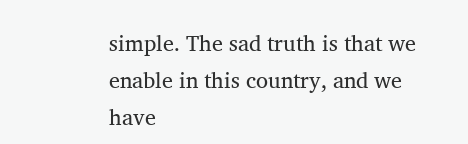simple. The sad truth is that we enable in this country, and we have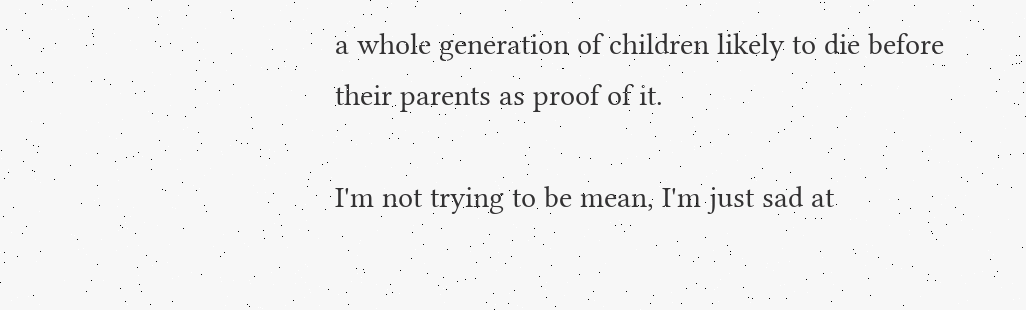a whole generation of children likely to die before their parents as proof of it.

I'm not trying to be mean, I'm just sad at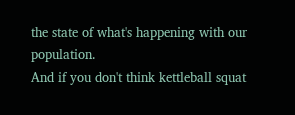the state of what's happening with our population.
And if you don't think kettleball squat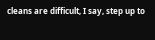cleans are difficult, I say, step up to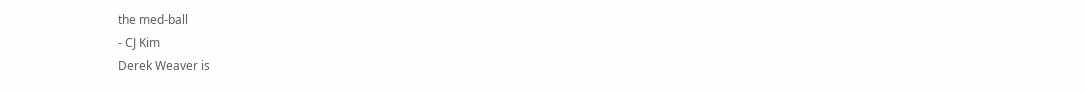the med-ball
- CJ Kim
Derek Weaver is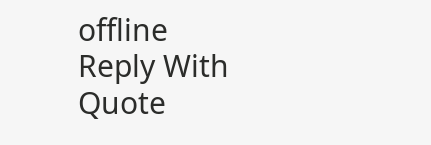offline   Reply With Quote